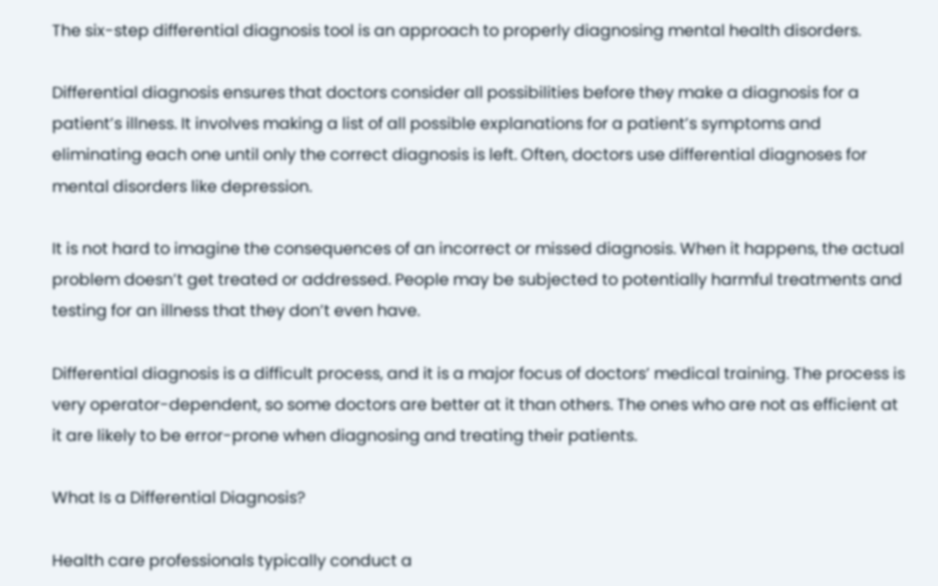The six-step differential diagnosis tool is an approach to properly diagnosing mental health disorders.

Differential diagnosis ensures that doctors consider all possibilities before they make a diagnosis for a patient’s illness. It involves making a list of all possible explanations for a patient’s symptoms and eliminating each one until only the correct diagnosis is left. Often, doctors use differential diagnoses for mental disorders like depression.

It is not hard to imagine the consequences of an incorrect or missed diagnosis. When it happens, the actual problem doesn’t get treated or addressed. People may be subjected to potentially harmful treatments and testing for an illness that they don’t even have.

Differential diagnosis is a difficult process, and it is a major focus of doctors’ medical training. The process is very operator-dependent, so some doctors are better at it than others. The ones who are not as efficient at it are likely to be error-prone when diagnosing and treating their patients.

What Is a Differential Diagnosis?

Health care professionals typically conduct a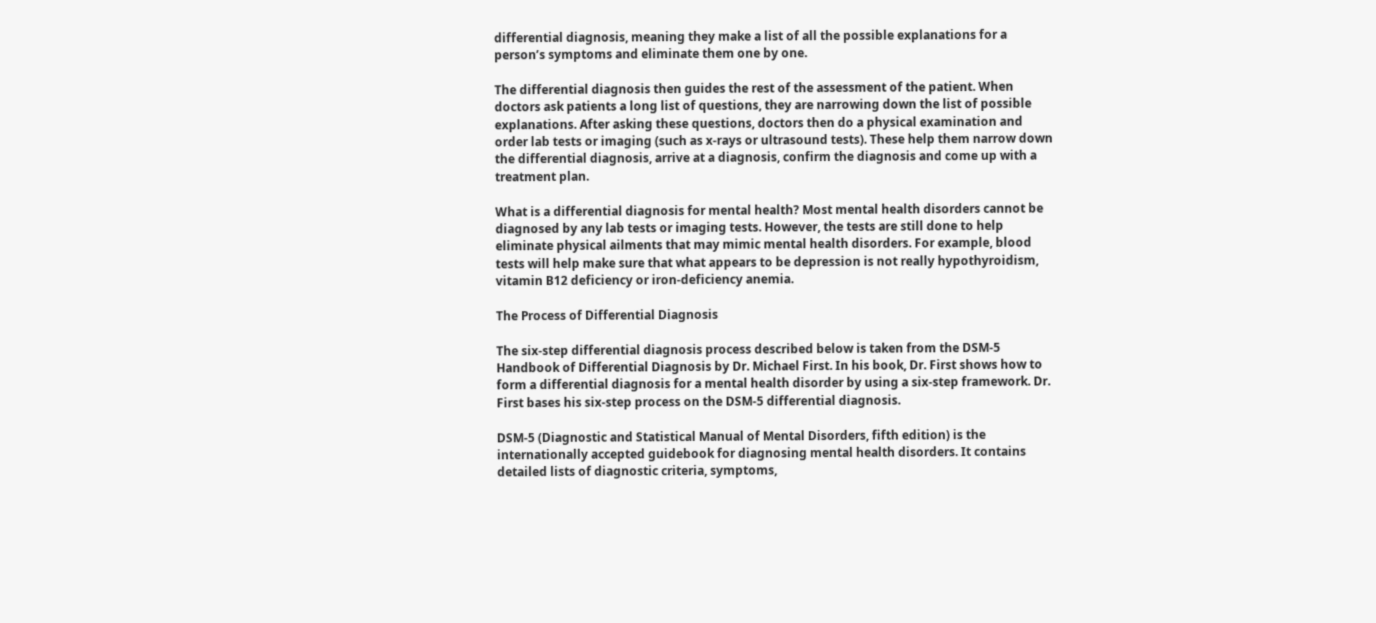differential diagnosis, meaning they make a list of all the possible explanations for a person’s symptoms and eliminate them one by one.

The differential diagnosis then guides the rest of the assessment of the patient. When doctors ask patients a long list of questions, they are narrowing down the list of possible explanations. After asking these questions, doctors then do a physical examination and order lab tests or imaging (such as x-rays or ultrasound tests). These help them narrow down the differential diagnosis, arrive at a diagnosis, confirm the diagnosis and come up with a treatment plan.

What is a differential diagnosis for mental health? Most mental health disorders cannot be diagnosed by any lab tests or imaging tests. However, the tests are still done to help eliminate physical ailments that may mimic mental health disorders. For example, blood tests will help make sure that what appears to be depression is not really hypothyroidism, vitamin B12 deficiency or iron-deficiency anemia.

The Process of Differential Diagnosis

The six-step differential diagnosis process described below is taken from the DSM-5 Handbook of Differential Diagnosis by Dr. Michael First. In his book, Dr. First shows how to form a differential diagnosis for a mental health disorder by using a six-step framework. Dr. First bases his six-step process on the DSM-5 differential diagnosis.

DSM-5 (Diagnostic and Statistical Manual of Mental Disorders, fifth edition) is the internationally accepted guidebook for diagnosing mental health disorders. It contains detailed lists of diagnostic criteria, symptoms,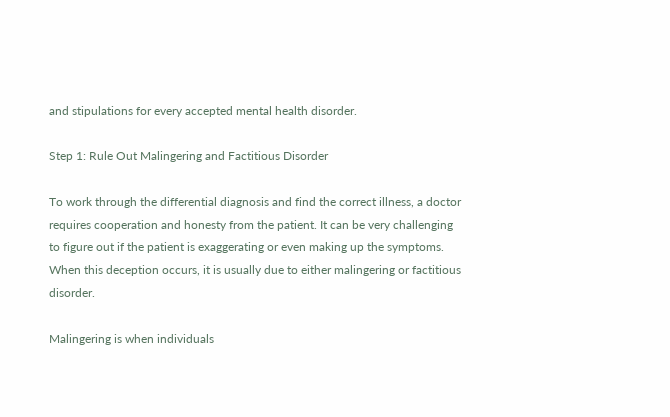and stipulations for every accepted mental health disorder.

Step 1: Rule Out Malingering and Factitious Disorder

To work through the differential diagnosis and find the correct illness, a doctor requires cooperation and honesty from the patient. It can be very challenging to figure out if the patient is exaggerating or even making up the symptoms. When this deception occurs, it is usually due to either malingering or factitious disorder.

Malingering is when individuals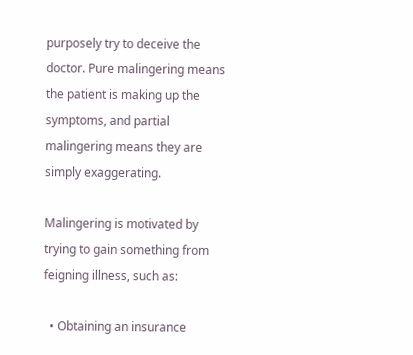purposely try to deceive the doctor. Pure malingering means the patient is making up the symptoms, and partial malingering means they are simply exaggerating.

Malingering is motivated by trying to gain something from feigning illness, such as:

  • Obtaining an insurance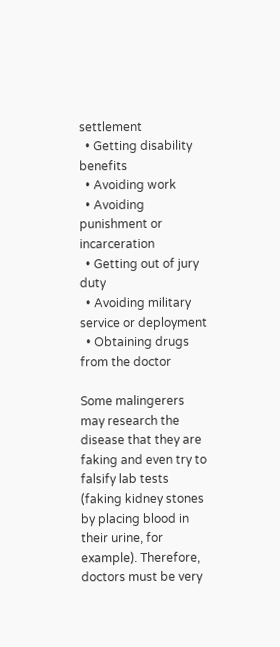settlement
  • Getting disability benefits
  • Avoiding work
  • Avoiding punishment or incarceration
  • Getting out of jury duty
  • Avoiding military service or deployment
  • Obtaining drugs from the doctor

Some malingerers may research the disease that they are faking and even try to falsify lab tests (faking kidney stones by placing blood in their urine, for example). Therefore, doctors must be very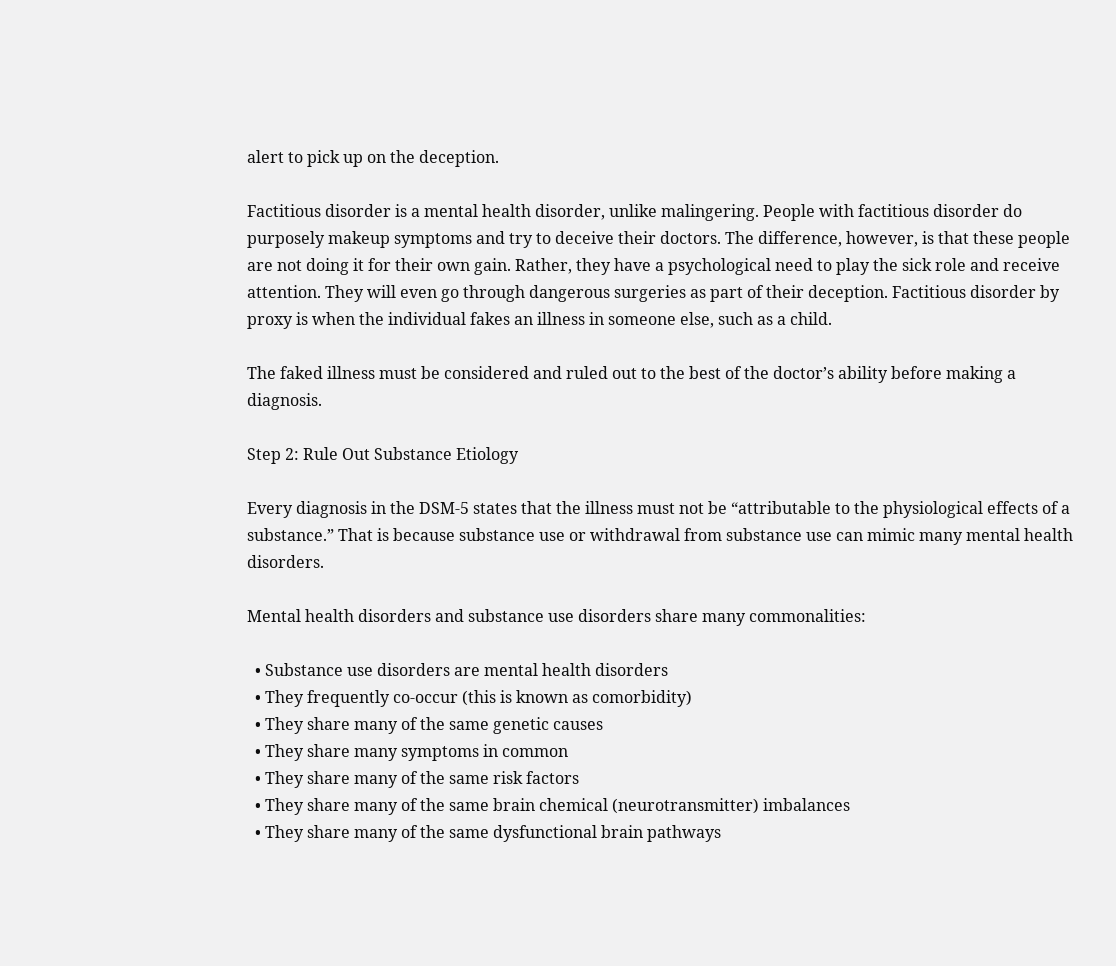alert to pick up on the deception.

Factitious disorder is a mental health disorder, unlike malingering. People with factitious disorder do purposely makeup symptoms and try to deceive their doctors. The difference, however, is that these people are not doing it for their own gain. Rather, they have a psychological need to play the sick role and receive attention. They will even go through dangerous surgeries as part of their deception. Factitious disorder by proxy is when the individual fakes an illness in someone else, such as a child.

The faked illness must be considered and ruled out to the best of the doctor’s ability before making a diagnosis.

Step 2: Rule Out Substance Etiology

Every diagnosis in the DSM-5 states that the illness must not be “attributable to the physiological effects of a substance.” That is because substance use or withdrawal from substance use can mimic many mental health disorders.

Mental health disorders and substance use disorders share many commonalities:

  • Substance use disorders are mental health disorders
  • They frequently co-occur (this is known as comorbidity)
  • They share many of the same genetic causes
  • They share many symptoms in common
  • They share many of the same risk factors
  • They share many of the same brain chemical (neurotransmitter) imbalances
  • They share many of the same dysfunctional brain pathways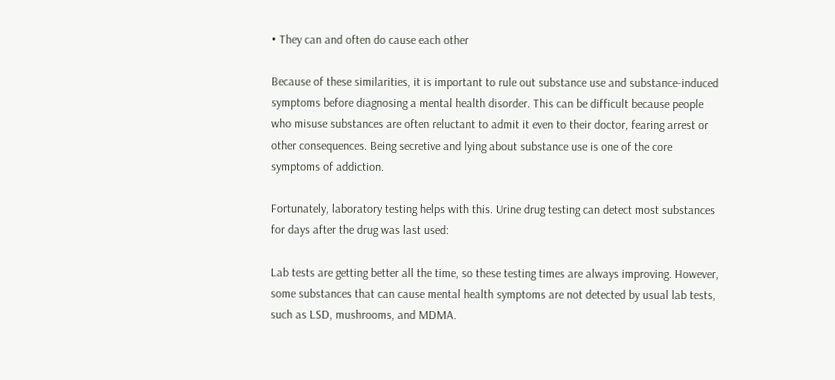• They can and often do cause each other

Because of these similarities, it is important to rule out substance use and substance-induced symptoms before diagnosing a mental health disorder. This can be difficult because people who misuse substances are often reluctant to admit it even to their doctor, fearing arrest or other consequences. Being secretive and lying about substance use is one of the core symptoms of addiction.

Fortunately, laboratory testing helps with this. Urine drug testing can detect most substances for days after the drug was last used:

Lab tests are getting better all the time, so these testing times are always improving. However, some substances that can cause mental health symptoms are not detected by usual lab tests, such as LSD, mushrooms, and MDMA.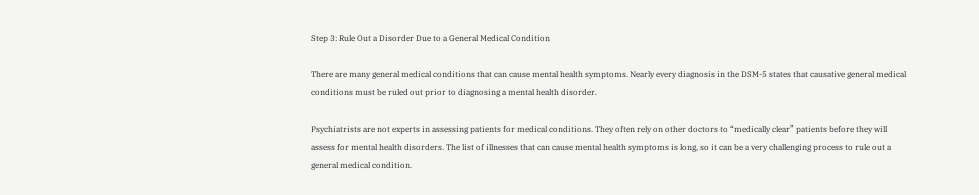Step 3: Rule Out a Disorder Due to a General Medical Condition

There are many general medical conditions that can cause mental health symptoms. Nearly every diagnosis in the DSM-5 states that causative general medical conditions must be ruled out prior to diagnosing a mental health disorder.

Psychiatrists are not experts in assessing patients for medical conditions. They often rely on other doctors to “medically clear” patients before they will assess for mental health disorders. The list of illnesses that can cause mental health symptoms is long, so it can be a very challenging process to rule out a general medical condition.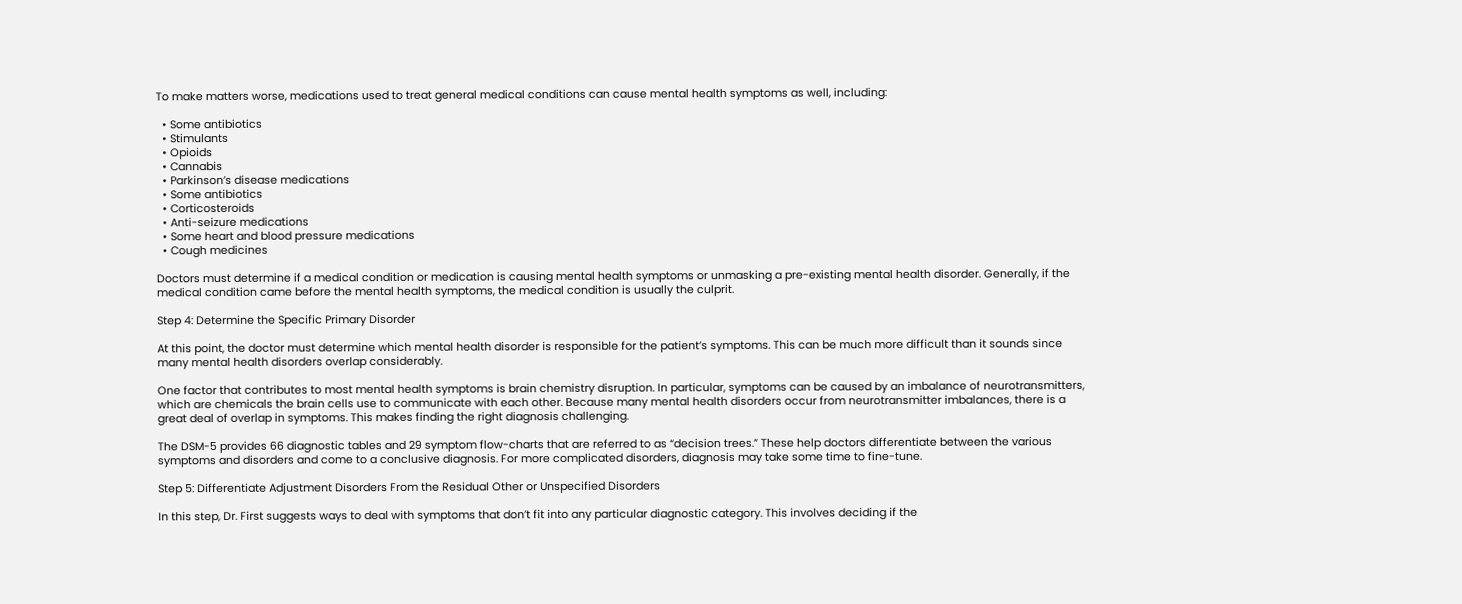To make matters worse, medications used to treat general medical conditions can cause mental health symptoms as well, including:

  • Some antibiotics
  • Stimulants
  • Opioids
  • Cannabis
  • Parkinson’s disease medications
  • Some antibiotics
  • Corticosteroids
  • Anti-seizure medications
  • Some heart and blood pressure medications
  • Cough medicines

Doctors must determine if a medical condition or medication is causing mental health symptoms or unmasking a pre-existing mental health disorder. Generally, if the medical condition came before the mental health symptoms, the medical condition is usually the culprit.

Step 4: Determine the Specific Primary Disorder

At this point, the doctor must determine which mental health disorder is responsible for the patient’s symptoms. This can be much more difficult than it sounds since many mental health disorders overlap considerably.

One factor that contributes to most mental health symptoms is brain chemistry disruption. In particular, symptoms can be caused by an imbalance of neurotransmitters, which are chemicals the brain cells use to communicate with each other. Because many mental health disorders occur from neurotransmitter imbalances, there is a great deal of overlap in symptoms. This makes finding the right diagnosis challenging.

The DSM-5 provides 66 diagnostic tables and 29 symptom flow-charts that are referred to as “decision trees.” These help doctors differentiate between the various symptoms and disorders and come to a conclusive diagnosis. For more complicated disorders, diagnosis may take some time to fine-tune.

Step 5: Differentiate Adjustment Disorders From the Residual Other or Unspecified Disorders

In this step, Dr. First suggests ways to deal with symptoms that don’t fit into any particular diagnostic category. This involves deciding if the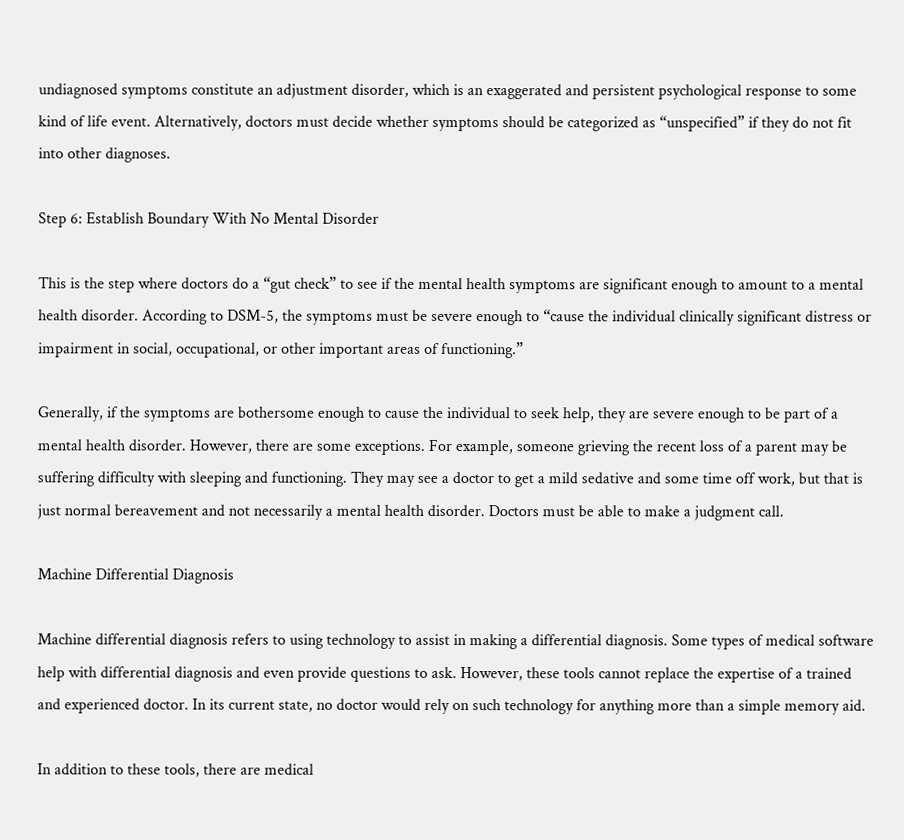undiagnosed symptoms constitute an adjustment disorder, which is an exaggerated and persistent psychological response to some kind of life event. Alternatively, doctors must decide whether symptoms should be categorized as “unspecified” if they do not fit into other diagnoses.

Step 6: Establish Boundary With No Mental Disorder

This is the step where doctors do a “gut check” to see if the mental health symptoms are significant enough to amount to a mental health disorder. According to DSM-5, the symptoms must be severe enough to “cause the individual clinically significant distress or impairment in social, occupational, or other important areas of functioning.”

Generally, if the symptoms are bothersome enough to cause the individual to seek help, they are severe enough to be part of a mental health disorder. However, there are some exceptions. For example, someone grieving the recent loss of a parent may be suffering difficulty with sleeping and functioning. They may see a doctor to get a mild sedative and some time off work, but that is just normal bereavement and not necessarily a mental health disorder. Doctors must be able to make a judgment call.

Machine Differential Diagnosis

Machine differential diagnosis refers to using technology to assist in making a differential diagnosis. Some types of medical software help with differential diagnosis and even provide questions to ask. However, these tools cannot replace the expertise of a trained and experienced doctor. In its current state, no doctor would rely on such technology for anything more than a simple memory aid.

In addition to these tools, there are medical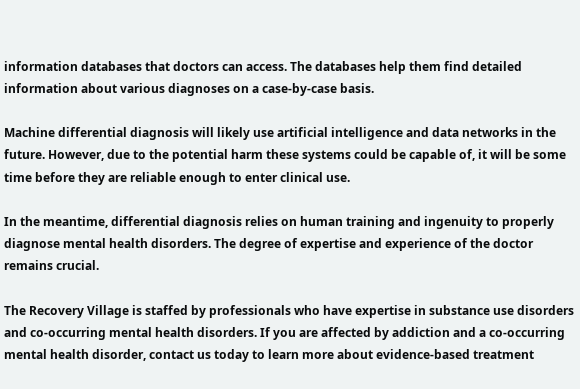information databases that doctors can access. The databases help them find detailed information about various diagnoses on a case-by-case basis.

Machine differential diagnosis will likely use artificial intelligence and data networks in the future. However, due to the potential harm these systems could be capable of, it will be some time before they are reliable enough to enter clinical use.

In the meantime, differential diagnosis relies on human training and ingenuity to properly diagnose mental health disorders. The degree of expertise and experience of the doctor remains crucial.

The Recovery Village is staffed by professionals who have expertise in substance use disorders and co-occurring mental health disorders. If you are affected by addiction and a co-occurring mental health disorder, contact us today to learn more about evidence-based treatment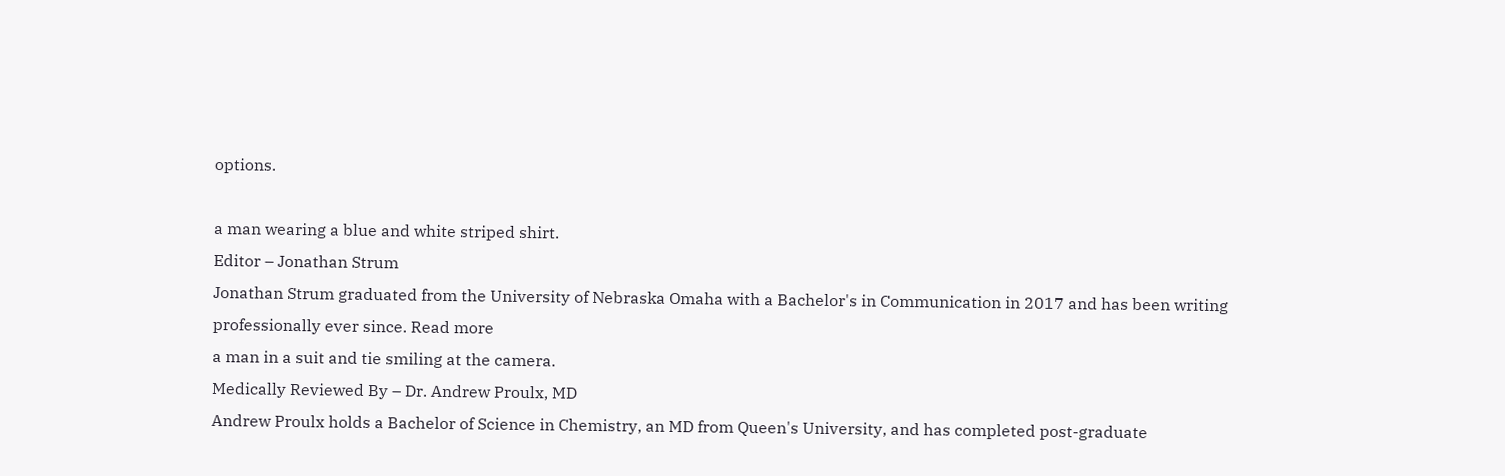options.

a man wearing a blue and white striped shirt.
Editor – Jonathan Strum
Jonathan Strum graduated from the University of Nebraska Omaha with a Bachelor's in Communication in 2017 and has been writing professionally ever since. Read more
a man in a suit and tie smiling at the camera.
Medically Reviewed By – Dr. Andrew Proulx, MD
Andrew Proulx holds a Bachelor of Science in Chemistry, an MD from Queen's University, and has completed post-graduate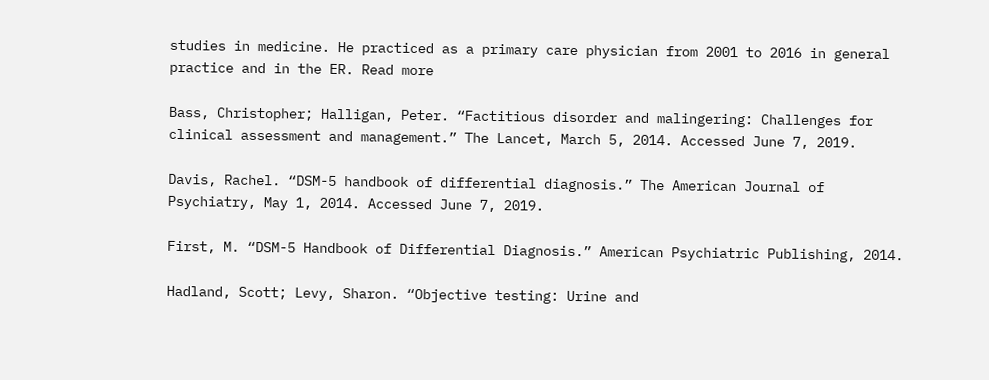studies in medicine. He practiced as a primary care physician from 2001 to 2016 in general practice and in the ER. Read more

Bass, Christopher; Halligan, Peter. “Factitious disorder and malingering: Challenges for clinical assessment and management.” The Lancet, March 5, 2014. Accessed June 7, 2019.

Davis, Rachel. “DSM-5 handbook of differential diagnosis.” The American Journal of Psychiatry, May 1, 2014. Accessed June 7, 2019.

First, M. “DSM-5 Handbook of Differential Diagnosis.” American Psychiatric Publishing, 2014.

Hadland, Scott; Levy, Sharon. “Objective testing: Urine and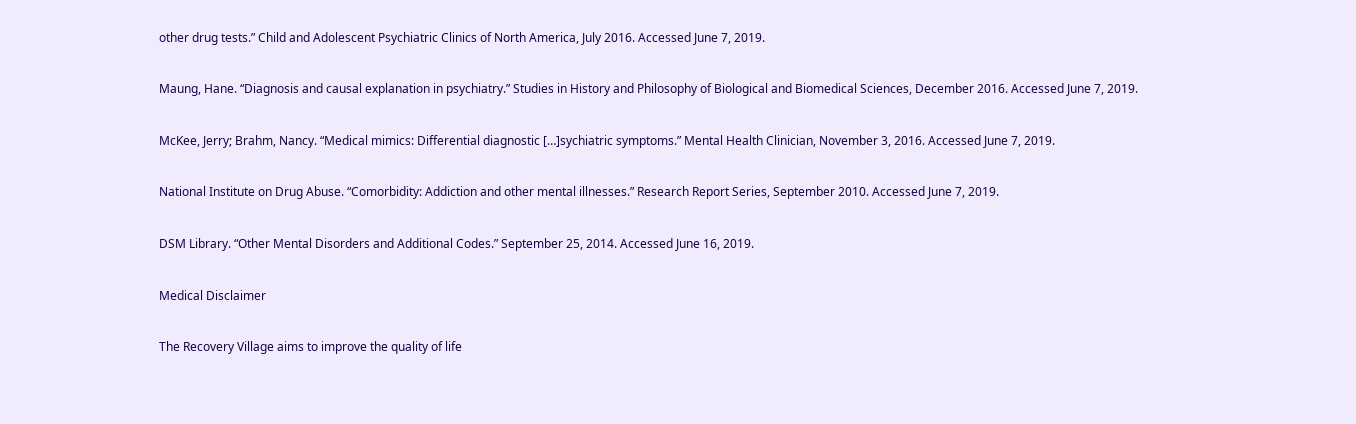other drug tests.” Child and Adolescent Psychiatric Clinics of North America, July 2016. Accessed June 7, 2019.

Maung, Hane. “Diagnosis and causal explanation in psychiatry.” Studies in History and Philosophy of Biological and Biomedical Sciences, December 2016. Accessed June 7, 2019.

McKee, Jerry; Brahm, Nancy. “Medical mimics: Differential diagnostic […]sychiatric symptoms.” Mental Health Clinician, November 3, 2016. Accessed June 7, 2019.

National Institute on Drug Abuse. “Comorbidity: Addiction and other mental illnesses.” Research Report Series, September 2010. Accessed June 7, 2019.

DSM Library. “Other Mental Disorders and Additional Codes.” September 25, 2014. Accessed June 16, 2019.

Medical Disclaimer

The Recovery Village aims to improve the quality of life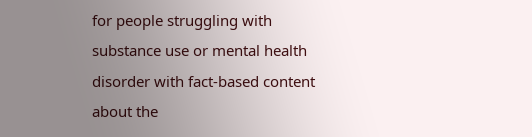for people struggling with substance use or mental health disorder with fact-based content about the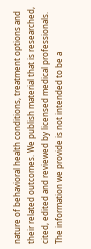nature of behavioral health conditions, treatment options and their related outcomes. We publish material that is researched, cited, edited and reviewed by licensed medical professionals. The information we provide is not intended to be a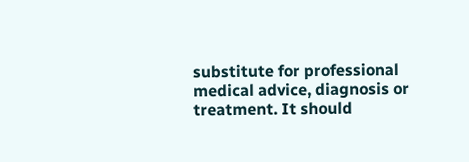substitute for professional medical advice, diagnosis or treatment. It should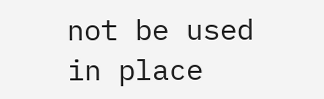not be used in place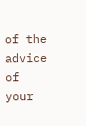of the advice of your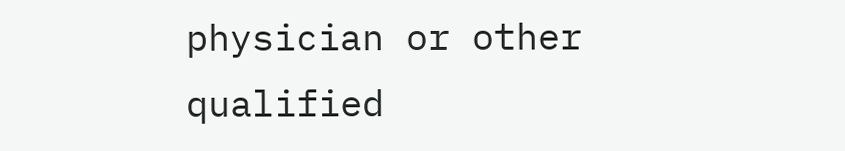physician or other qualified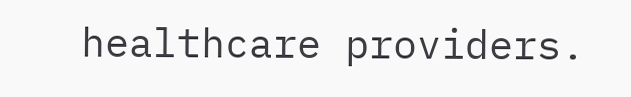healthcare providers.